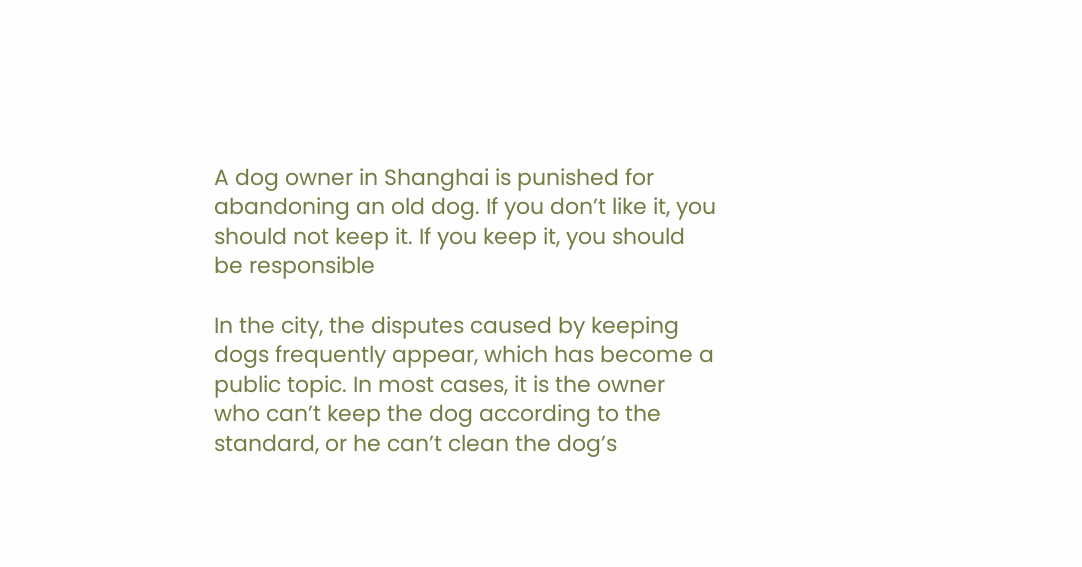A dog owner in Shanghai is punished for abandoning an old dog. If you don’t like it, you should not keep it. If you keep it, you should be responsible

In the city, the disputes caused by keeping dogs frequently appear, which has become a public topic. In most cases, it is the owner who can’t keep the dog according to the standard, or he can’t clean the dog’s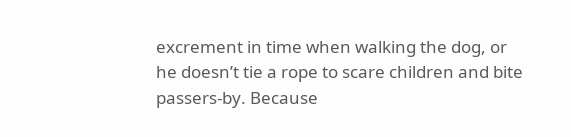excrement in time when walking the dog, or he doesn’t tie a rope to scare children and bite passers-by. Because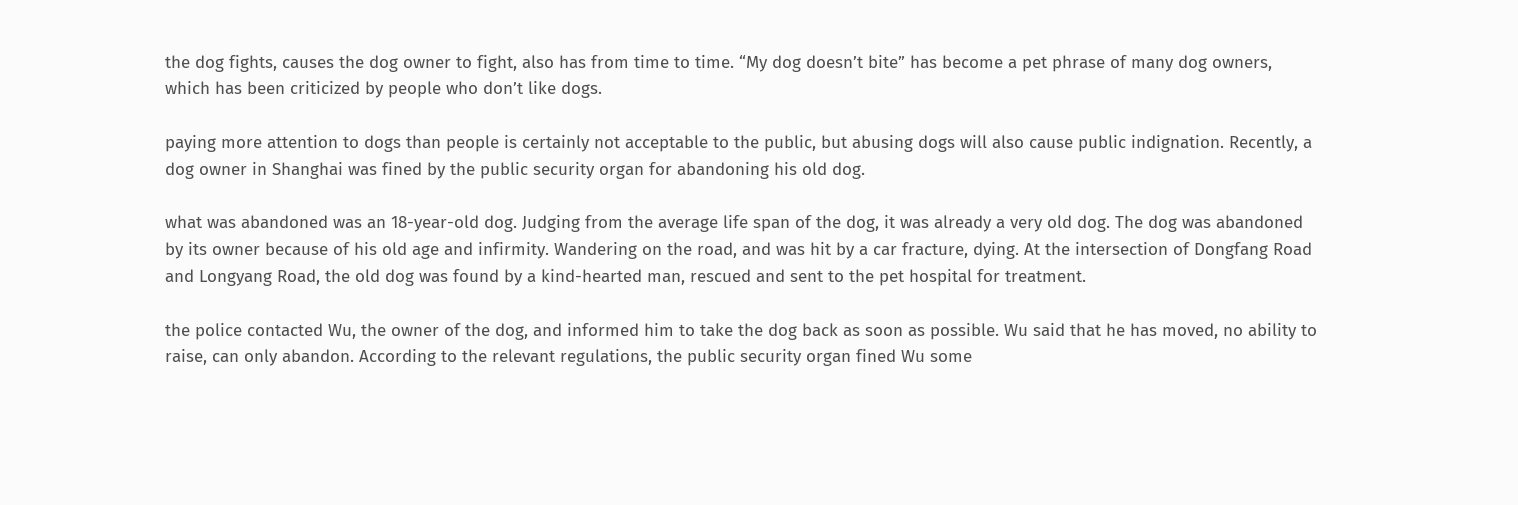the dog fights, causes the dog owner to fight, also has from time to time. “My dog doesn’t bite” has become a pet phrase of many dog owners, which has been criticized by people who don’t like dogs.

paying more attention to dogs than people is certainly not acceptable to the public, but abusing dogs will also cause public indignation. Recently, a dog owner in Shanghai was fined by the public security organ for abandoning his old dog.

what was abandoned was an 18-year-old dog. Judging from the average life span of the dog, it was already a very old dog. The dog was abandoned by its owner because of his old age and infirmity. Wandering on the road, and was hit by a car fracture, dying. At the intersection of Dongfang Road and Longyang Road, the old dog was found by a kind-hearted man, rescued and sent to the pet hospital for treatment.

the police contacted Wu, the owner of the dog, and informed him to take the dog back as soon as possible. Wu said that he has moved, no ability to raise, can only abandon. According to the relevant regulations, the public security organ fined Wu some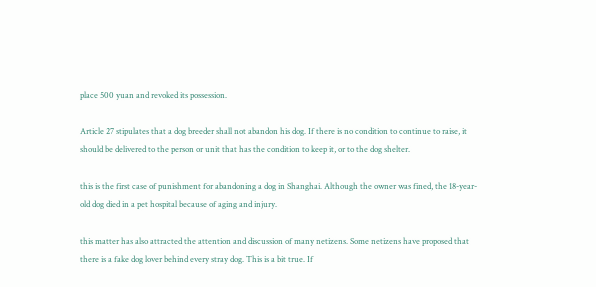place 500 yuan and revoked its possession.

Article 27 stipulates that a dog breeder shall not abandon his dog. If there is no condition to continue to raise, it should be delivered to the person or unit that has the condition to keep it, or to the dog shelter.

this is the first case of punishment for abandoning a dog in Shanghai. Although the owner was fined, the 18-year-old dog died in a pet hospital because of aging and injury.

this matter has also attracted the attention and discussion of many netizens. Some netizens have proposed that there is a fake dog lover behind every stray dog. This is a bit true. If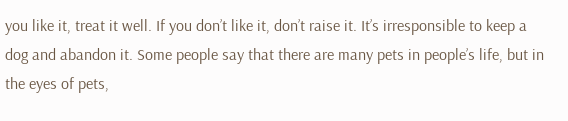you like it, treat it well. If you don’t like it, don’t raise it. It’s irresponsible to keep a dog and abandon it. Some people say that there are many pets in people’s life, but in the eyes of pets,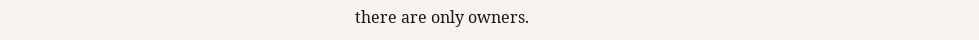there are only owners.